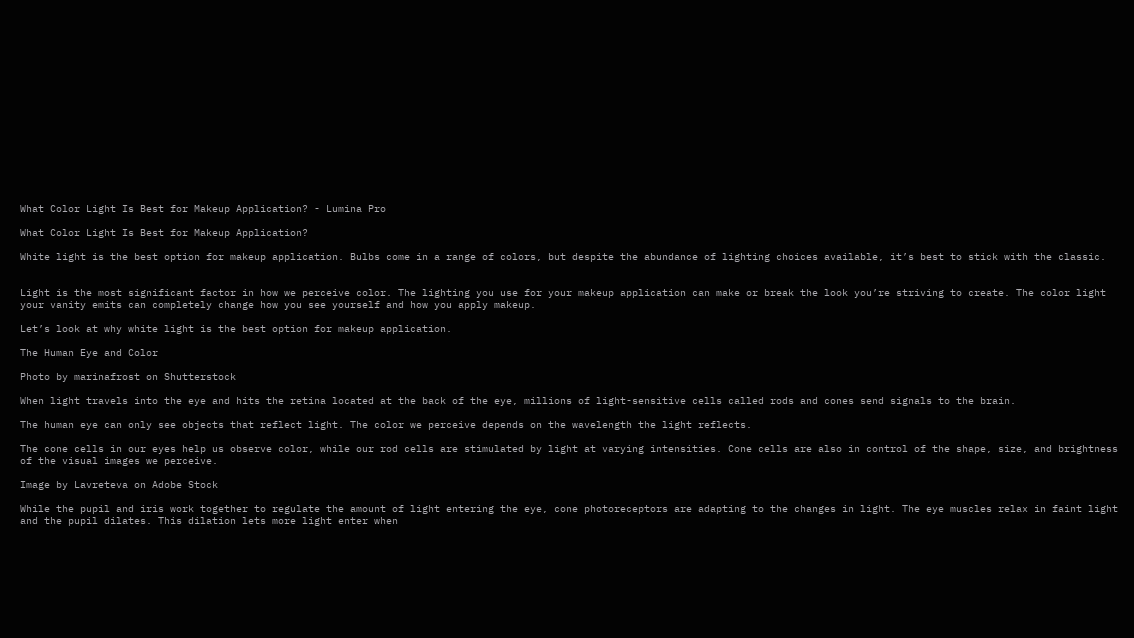What Color Light Is Best for Makeup Application? - Lumina Pro

What Color Light Is Best for Makeup Application?

White light is the best option for makeup application. Bulbs come in a range of colors, but despite the abundance of lighting choices available, it’s best to stick with the classic.


Light is the most significant factor in how we perceive color. The lighting you use for your makeup application can make or break the look you’re striving to create. The color light your vanity emits can completely change how you see yourself and how you apply makeup.

Let’s look at why white light is the best option for makeup application.

The Human Eye and Color

Photo by marinafrost on Shutterstock

When light travels into the eye and hits the retina located at the back of the eye, millions of light-sensitive cells called rods and cones send signals to the brain.

The human eye can only see objects that reflect light. The color we perceive depends on the wavelength the light reflects.

The cone cells in our eyes help us observe color, while our rod cells are stimulated by light at varying intensities. Cone cells are also in control of the shape, size, and brightness of the visual images we perceive.

Image by Lavreteva on Adobe Stock

While the pupil and iris work together to regulate the amount of light entering the eye, cone photoreceptors are adapting to the changes in light. The eye muscles relax in faint light and the pupil dilates. This dilation lets more light enter when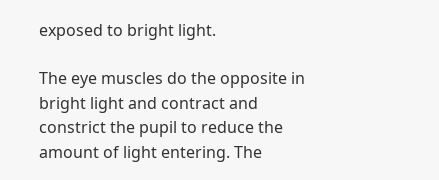exposed to bright light.

The eye muscles do the opposite in bright light and contract and constrict the pupil to reduce the amount of light entering. The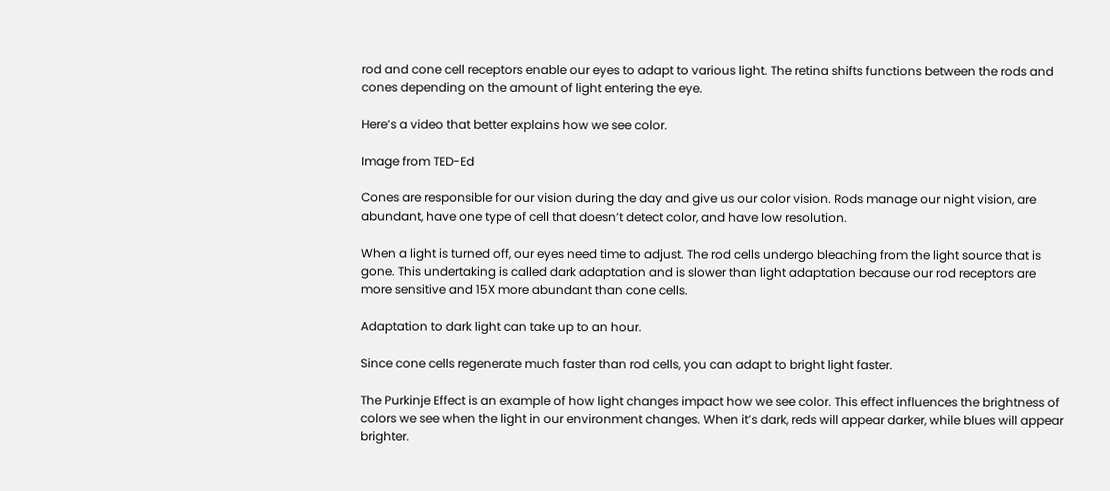rod and cone cell receptors enable our eyes to adapt to various light. The retina shifts functions between the rods and cones depending on the amount of light entering the eye.

Here’s a video that better explains how we see color.

Image from TED-Ed

Cones are responsible for our vision during the day and give us our color vision. Rods manage our night vision, are abundant, have one type of cell that doesn’t detect color, and have low resolution.

When a light is turned off, our eyes need time to adjust. The rod cells undergo bleaching from the light source that is gone. This undertaking is called dark adaptation and is slower than light adaptation because our rod receptors are more sensitive and 15X more abundant than cone cells.

Adaptation to dark light can take up to an hour.

Since cone cells regenerate much faster than rod cells, you can adapt to bright light faster.

The Purkinje Effect is an example of how light changes impact how we see color. This effect influences the brightness of colors we see when the light in our environment changes. When it’s dark, reds will appear darker, while blues will appear brighter.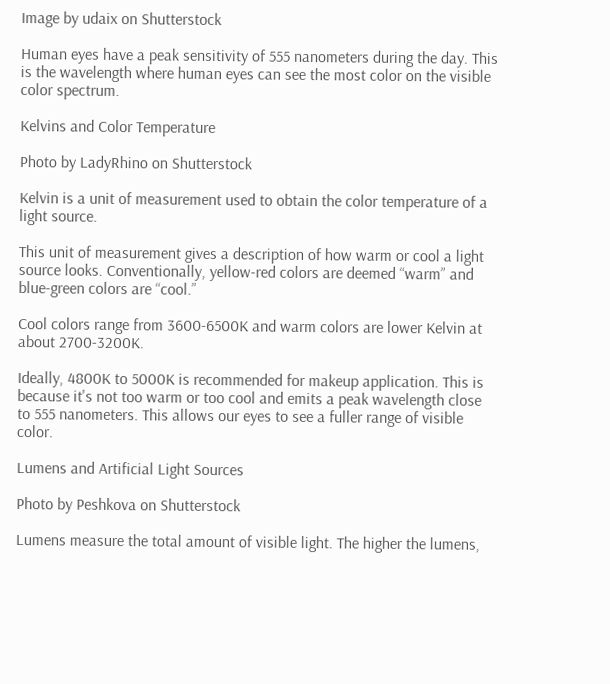Image by udaix on Shutterstock

Human eyes have a peak sensitivity of 555 nanometers during the day. This is the wavelength where human eyes can see the most color on the visible color spectrum.

Kelvins and Color Temperature

Photo by LadyRhino on Shutterstock

Kelvin is a unit of measurement used to obtain the color temperature of a light source.

This unit of measurement gives a description of how warm or cool a light source looks. Conventionally, yellow-red colors are deemed “warm” and blue-green colors are “cool.”

Cool colors range from 3600-6500K and warm colors are lower Kelvin at about 2700-3200K.

Ideally, 4800K to 5000K is recommended for makeup application. This is because it's not too warm or too cool and emits a peak wavelength close to 555 nanometers. This allows our eyes to see a fuller range of visible color.

Lumens and Artificial Light Sources

Photo by Peshkova on Shutterstock

Lumens measure the total amount of visible light. The higher the lumens,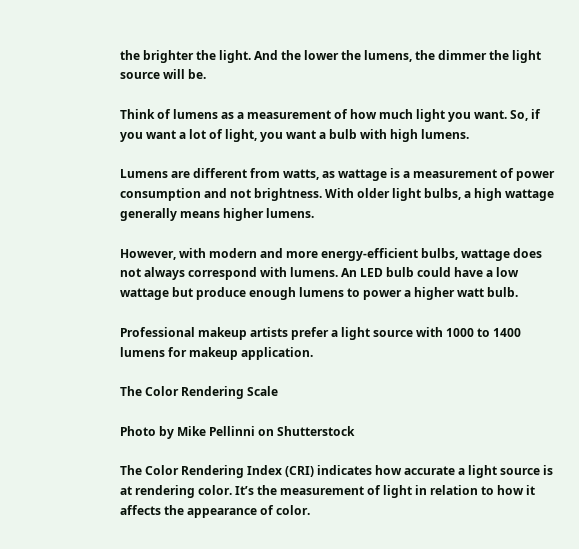the brighter the light. And the lower the lumens, the dimmer the light source will be.

Think of lumens as a measurement of how much light you want. So, if you want a lot of light, you want a bulb with high lumens.

Lumens are different from watts, as wattage is a measurement of power consumption and not brightness. With older light bulbs, a high wattage generally means higher lumens.

However, with modern and more energy-efficient bulbs, wattage does not always correspond with lumens. An LED bulb could have a low wattage but produce enough lumens to power a higher watt bulb.

Professional makeup artists prefer a light source with 1000 to 1400 lumens for makeup application.

The Color Rendering Scale

Photo by Mike Pellinni on Shutterstock

The Color Rendering Index (CRI) indicates how accurate a light source is at rendering color. It’s the measurement of light in relation to how it affects the appearance of color.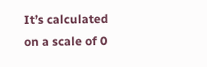It’s calculated on a scale of 0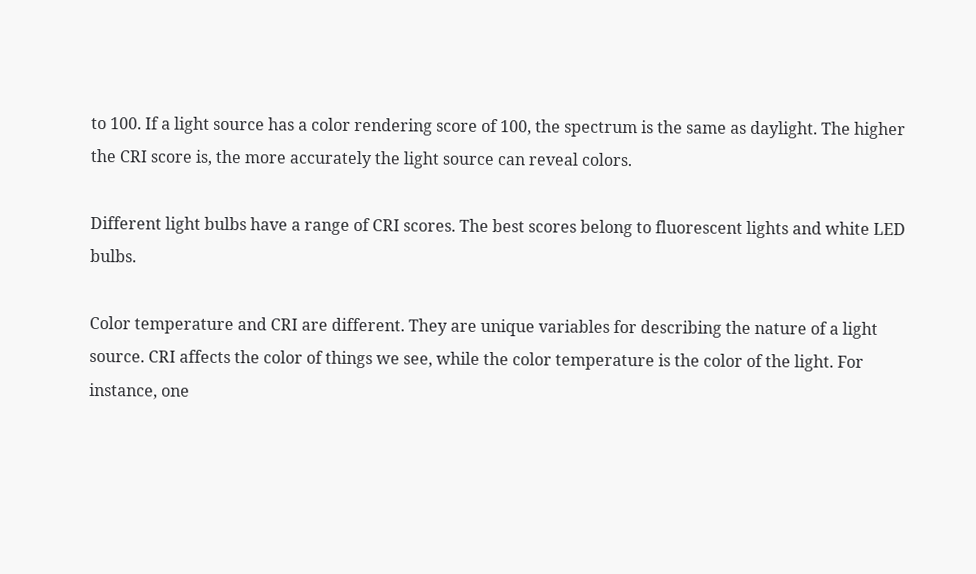to 100. If a light source has a color rendering score of 100, the spectrum is the same as daylight. The higher the CRI score is, the more accurately the light source can reveal colors.

Different light bulbs have a range of CRI scores. The best scores belong to fluorescent lights and white LED bulbs.

Color temperature and CRI are different. They are unique variables for describing the nature of a light source. CRI affects the color of things we see, while the color temperature is the color of the light. For instance, one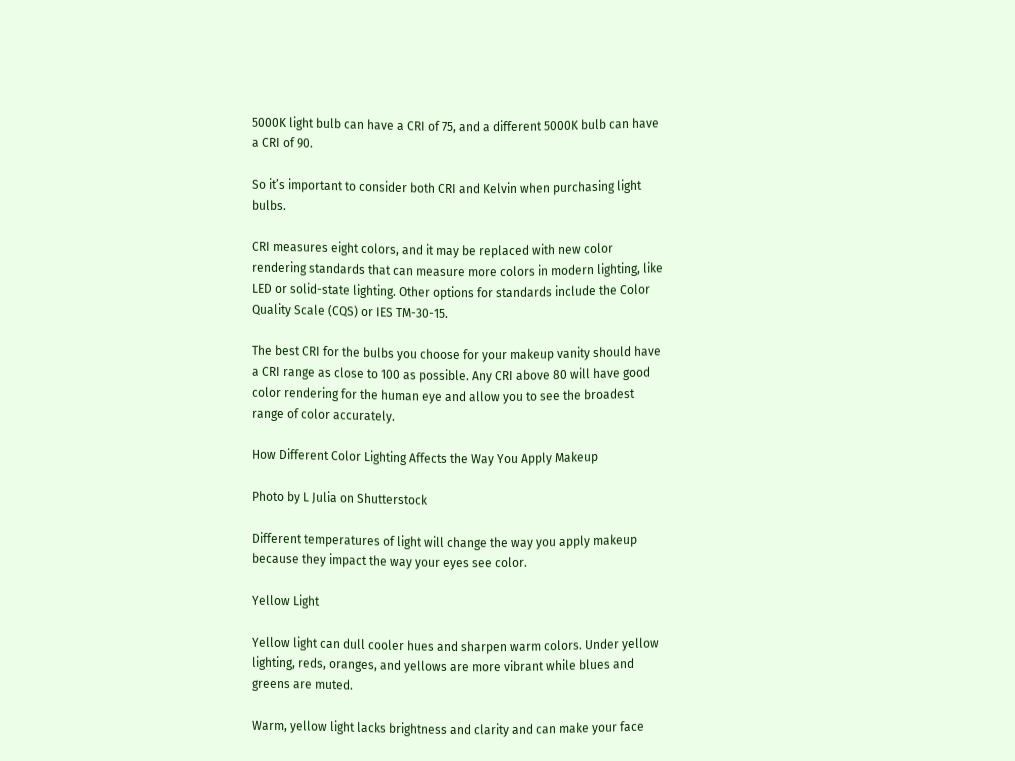5000K light bulb can have a CRI of 75, and a different 5000K bulb can have a CRI of 90.

So it’s important to consider both CRI and Kelvin when purchasing light bulbs.

CRI measures eight colors, and it may be replaced with new color rendering standards that can measure more colors in modern lighting, like LED or solid-state lighting. Other options for standards include the Color Quality Scale (CQS) or IES TM-30-15.

The best CRI for the bulbs you choose for your makeup vanity should have a CRI range as close to 100 as possible. Any CRI above 80 will have good color rendering for the human eye and allow you to see the broadest range of color accurately.

How Different Color Lighting Affects the Way You Apply Makeup

Photo by L Julia on Shutterstock

Different temperatures of light will change the way you apply makeup because they impact the way your eyes see color.

Yellow Light

Yellow light can dull cooler hues and sharpen warm colors. Under yellow lighting, reds, oranges, and yellows are more vibrant while blues and greens are muted.

Warm, yellow light lacks brightness and clarity and can make your face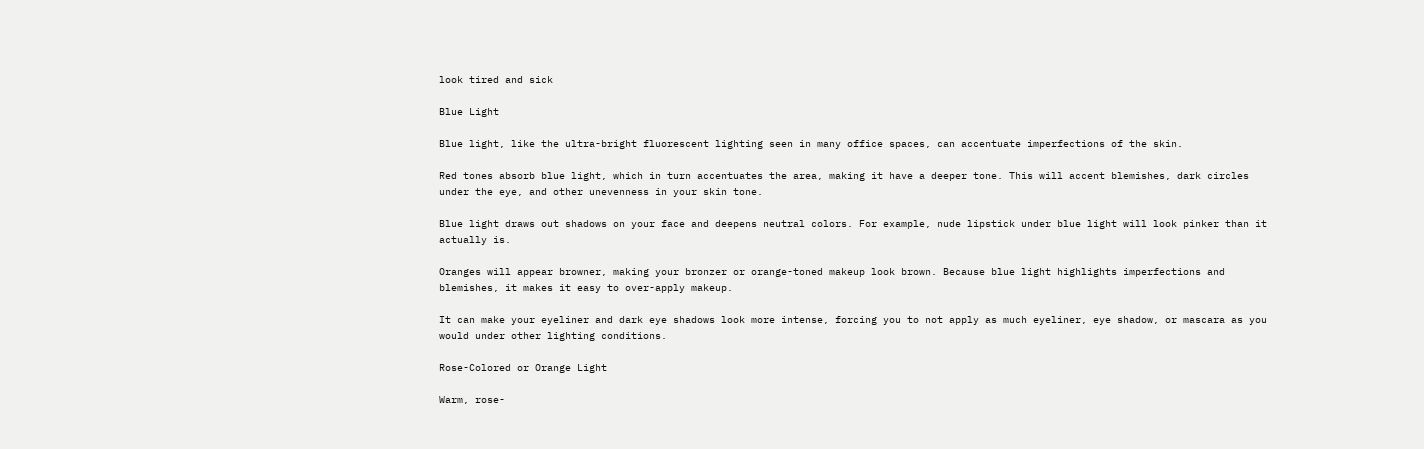look tired and sick

Blue Light

Blue light, like the ultra-bright fluorescent lighting seen in many office spaces, can accentuate imperfections of the skin.

Red tones absorb blue light, which in turn accentuates the area, making it have a deeper tone. This will accent blemishes, dark circles under the eye, and other unevenness in your skin tone.

Blue light draws out shadows on your face and deepens neutral colors. For example, nude lipstick under blue light will look pinker than it actually is.

Oranges will appear browner, making your bronzer or orange-toned makeup look brown. Because blue light highlights imperfections and blemishes, it makes it easy to over-apply makeup.

It can make your eyeliner and dark eye shadows look more intense, forcing you to not apply as much eyeliner, eye shadow, or mascara as you would under other lighting conditions.

Rose-Colored or Orange Light

Warm, rose-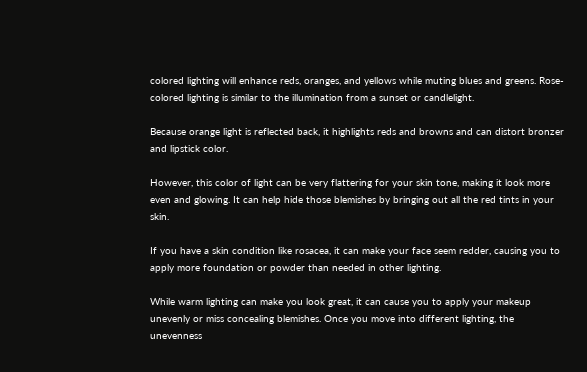colored lighting will enhance reds, oranges, and yellows while muting blues and greens. Rose-colored lighting is similar to the illumination from a sunset or candlelight.

Because orange light is reflected back, it highlights reds and browns and can distort bronzer and lipstick color.

However, this color of light can be very flattering for your skin tone, making it look more even and glowing. It can help hide those blemishes by bringing out all the red tints in your skin.

If you have a skin condition like rosacea, it can make your face seem redder, causing you to apply more foundation or powder than needed in other lighting.

While warm lighting can make you look great, it can cause you to apply your makeup unevenly or miss concealing blemishes. Once you move into different lighting, the unevenness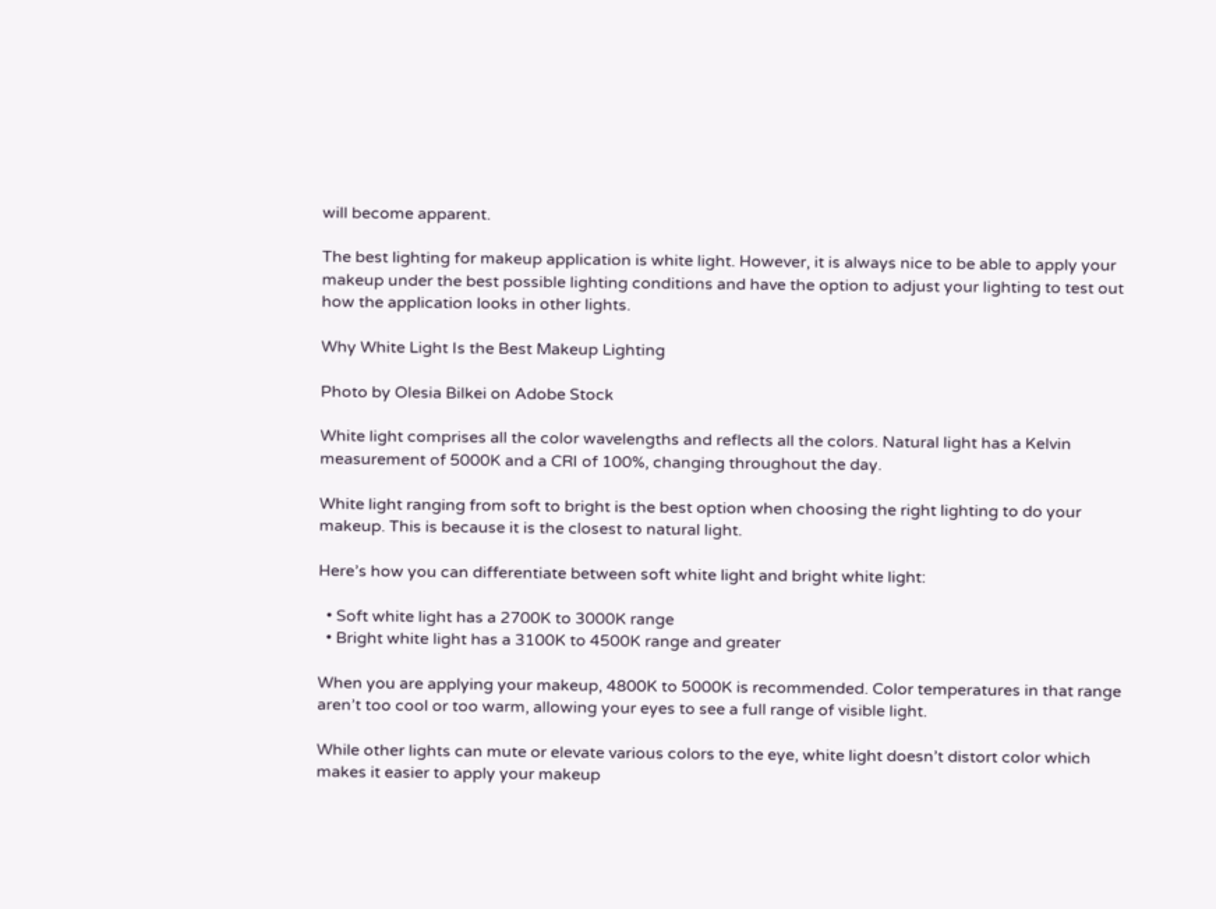will become apparent.

The best lighting for makeup application is white light. However, it is always nice to be able to apply your makeup under the best possible lighting conditions and have the option to adjust your lighting to test out how the application looks in other lights.

Why White Light Is the Best Makeup Lighting

Photo by Olesia Bilkei on Adobe Stock

White light comprises all the color wavelengths and reflects all the colors. Natural light has a Kelvin measurement of 5000K and a CRI of 100%, changing throughout the day.

White light ranging from soft to bright is the best option when choosing the right lighting to do your makeup. This is because it is the closest to natural light.

Here’s how you can differentiate between soft white light and bright white light:

  • Soft white light has a 2700K to 3000K range
  • Bright white light has a 3100K to 4500K range and greater

When you are applying your makeup, 4800K to 5000K is recommended. Color temperatures in that range aren’t too cool or too warm, allowing your eyes to see a full range of visible light.

While other lights can mute or elevate various colors to the eye, white light doesn’t distort color which makes it easier to apply your makeup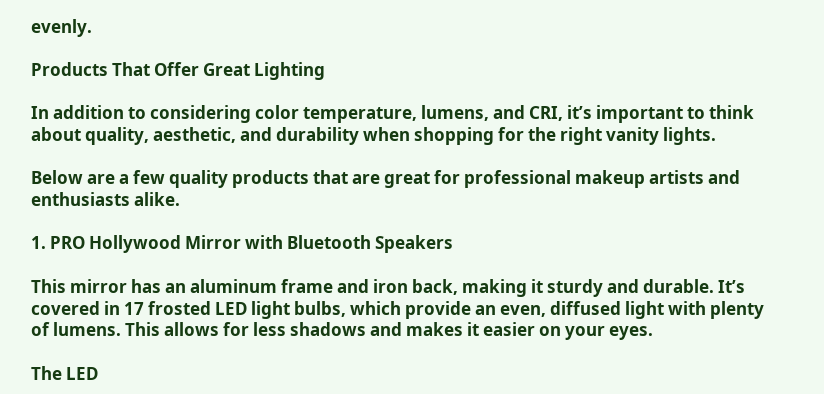evenly.

Products That Offer Great Lighting

In addition to considering color temperature, lumens, and CRI, it’s important to think about quality, aesthetic, and durability when shopping for the right vanity lights.

Below are a few quality products that are great for professional makeup artists and enthusiasts alike.

1. PRO Hollywood Mirror with Bluetooth Speakers

This mirror has an aluminum frame and iron back, making it sturdy and durable. It’s covered in 17 frosted LED light bulbs, which provide an even, diffused light with plenty of lumens. This allows for less shadows and makes it easier on your eyes.

The LED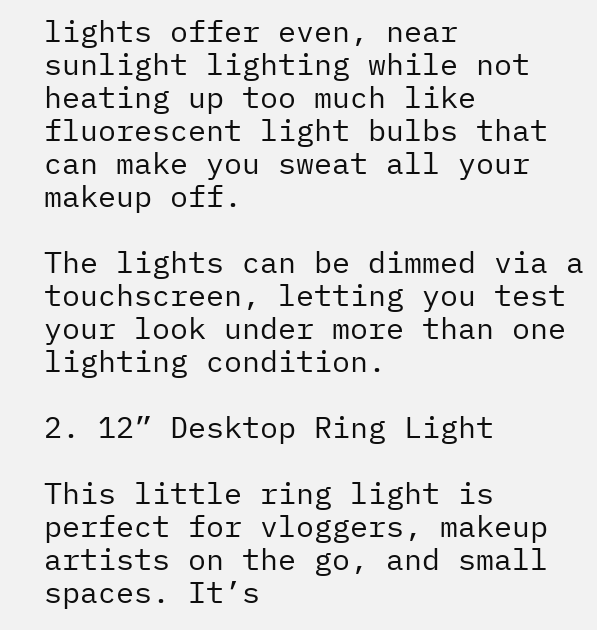lights offer even, near sunlight lighting while not heating up too much like fluorescent light bulbs that can make you sweat all your makeup off.

The lights can be dimmed via a touchscreen, letting you test your look under more than one lighting condition.

2. 12” Desktop Ring Light

This little ring light is perfect for vloggers, makeup artists on the go, and small spaces. It’s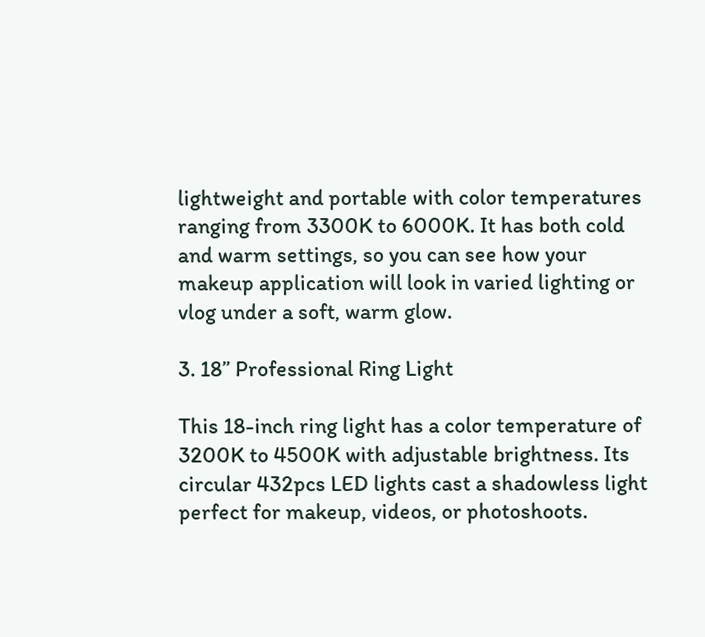lightweight and portable with color temperatures ranging from 3300K to 6000K. It has both cold and warm settings, so you can see how your makeup application will look in varied lighting or vlog under a soft, warm glow.

3. 18” Professional Ring Light

This 18-inch ring light has a color temperature of 3200K to 4500K with adjustable brightness. Its circular 432pcs LED lights cast a shadowless light perfect for makeup, videos, or photoshoots.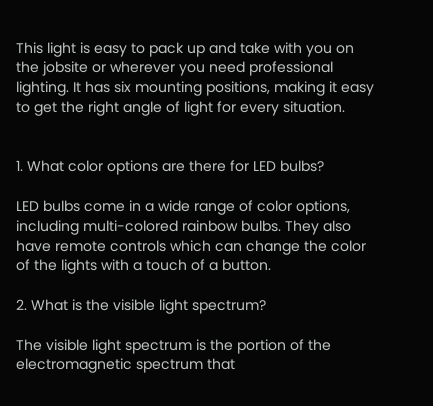This light is easy to pack up and take with you on the jobsite or wherever you need professional lighting. It has six mounting positions, making it easy to get the right angle of light for every situation.


1. What color options are there for LED bulbs?

LED bulbs come in a wide range of color options, including multi-colored rainbow bulbs. They also have remote controls which can change the color of the lights with a touch of a button.

2. What is the visible light spectrum?

The visible light spectrum is the portion of the electromagnetic spectrum that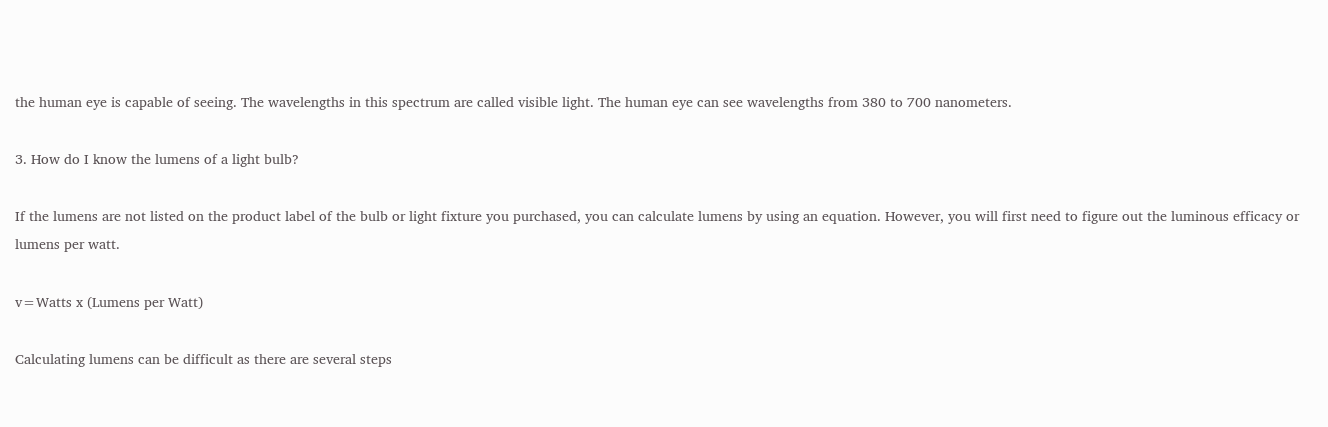the human eye is capable of seeing. The wavelengths in this spectrum are called visible light. The human eye can see wavelengths from 380 to 700 nanometers.

3. How do I know the lumens of a light bulb?

If the lumens are not listed on the product label of the bulb or light fixture you purchased, you can calculate lumens by using an equation. However, you will first need to figure out the luminous efficacy or lumens per watt.

v=Watts x (Lumens per Watt)

Calculating lumens can be difficult as there are several steps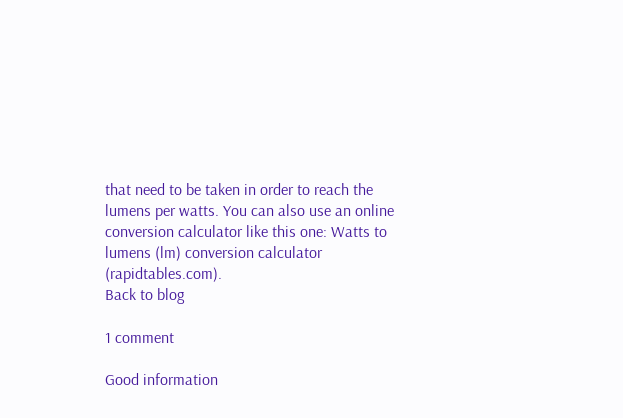that need to be taken in order to reach the lumens per watts. You can also use an online conversion calculator like this one: Watts to lumens (lm) conversion calculator (rapidtables.com).
Back to blog

1 comment

Good information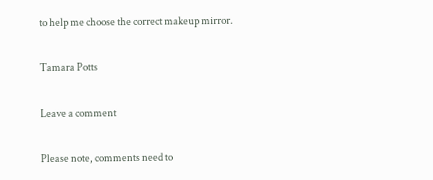to help me choose the correct makeup mirror.

Tamara Potts

Leave a comment

Please note, comments need to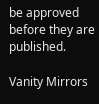be approved before they are published.

Vanity Mirrors